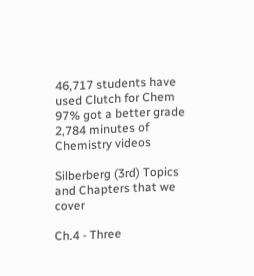46,717 students have used Clutch for Chem
97% got a better grade
2,784 minutes of Chemistry videos

Silberberg (3rd) Topics and Chapters that we cover

Ch.4 - Three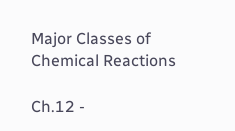Major Classes of Chemical Reactions

Ch.12 -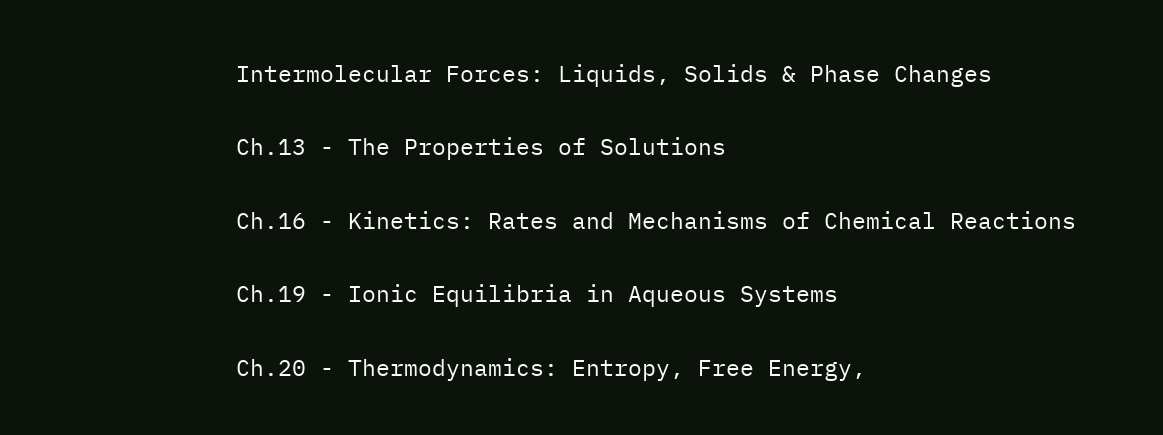Intermolecular Forces: Liquids, Solids & Phase Changes

Ch.13 - The Properties of Solutions

Ch.16 - Kinetics: Rates and Mechanisms of Chemical Reactions

Ch.19 - Ionic Equilibria in Aqueous Systems

Ch.20 - Thermodynamics: Entropy, Free Energy,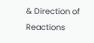& Direction of Reactions